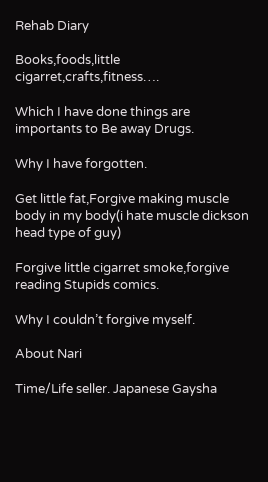Rehab Diary

Books,foods,little cigarret,crafts,fitness….

Which I have done things are importants to Be away Drugs.

Why I have forgotten.

Get little fat,Forgive making muscle body in my body(i hate muscle dickson head type of guy)

Forgive little cigarret smoke,forgive reading Stupids comics.

Why I couldn’t forgive myself.

About Nari

Time/Life seller. Japanese Gaysha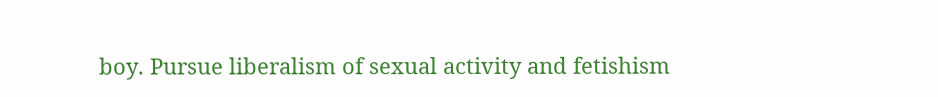boy. Pursue liberalism of sexual activity and fetishism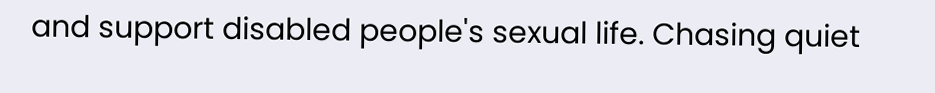and support disabled people's sexual life. Chasing quiet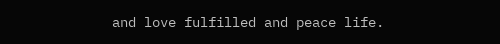and love fulfilled and peace life.